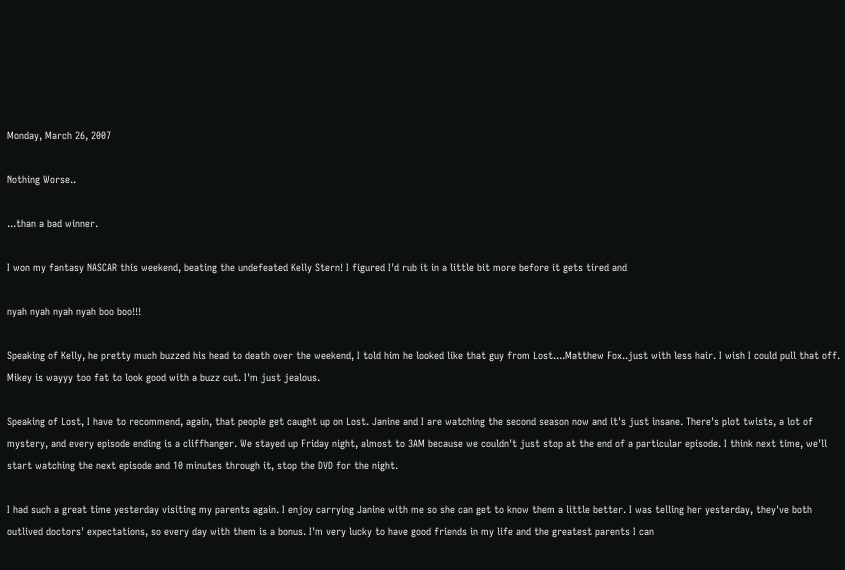Monday, March 26, 2007

Nothing Worse..

...than a bad winner.

I won my fantasy NASCAR this weekend, beating the undefeated Kelly Stern! I figured I'd rub it in a little bit more before it gets tired and

nyah nyah nyah nyah boo boo!!!

Speaking of Kelly, he pretty much buzzed his head to death over the weekend, I told him he looked like that guy from Lost....Matthew Fox..just with less hair. I wish I could pull that off. Mikey is wayyy too fat to look good with a buzz cut. I'm just jealous.

Speaking of Lost, I have to recommend, again, that people get caught up on Lost. Janine and I are watching the second season now and it's just insane. There's plot twists, a lot of mystery, and every episode ending is a cliffhanger. We stayed up Friday night, almost to 3AM because we couldn't just stop at the end of a particular episode. I think next time, we'll start watching the next episode and 10 minutes through it, stop the DVD for the night.

I had such a great time yesterday visiting my parents again. I enjoy carrying Janine with me so she can get to know them a little better. I was telling her yesterday, they've both outlived doctors' expectations, so every day with them is a bonus. I'm very lucky to have good friends in my life and the greatest parents I can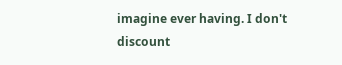imagine ever having. I don't discount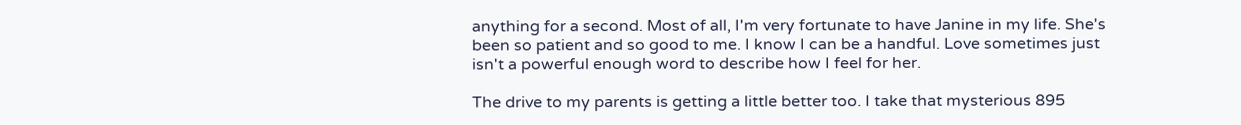anything for a second. Most of all, I'm very fortunate to have Janine in my life. She's been so patient and so good to me. I know I can be a handful. Love sometimes just isn't a powerful enough word to describe how I feel for her.

The drive to my parents is getting a little better too. I take that mysterious 895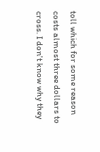toll which for some reason costs almost three dollars to cross. I don't know why they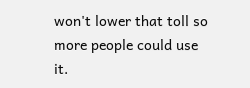won't lower that toll so more people could use it.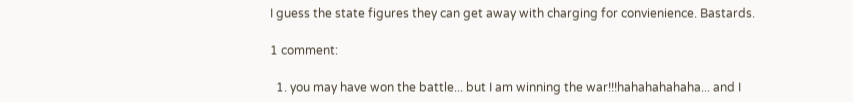I guess the state figures they can get away with charging for convienience. Bastards.

1 comment:

  1. you may have won the battle... but I am winning the war!!!hahahahahaha... and I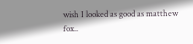wish I looked as good as matthew fox..